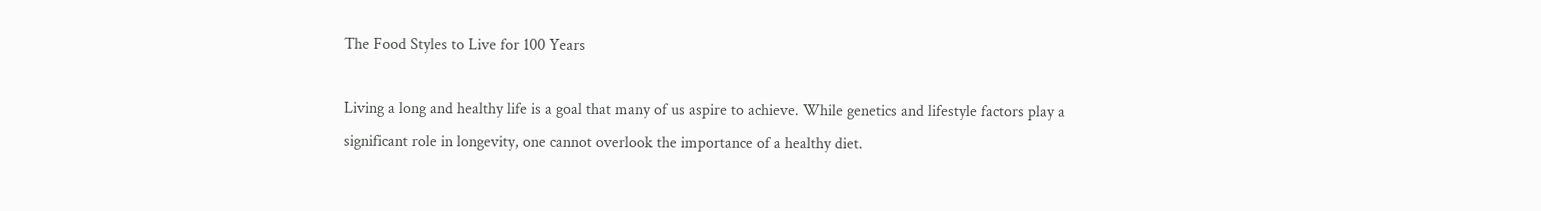The Food Styles to Live for 100 Years

Living a long and healthy life is a goal that many of us aspire to achieve. While genetics and lifestyle factors play a significant role in longevity, one cannot overlook the importance of a healthy diet.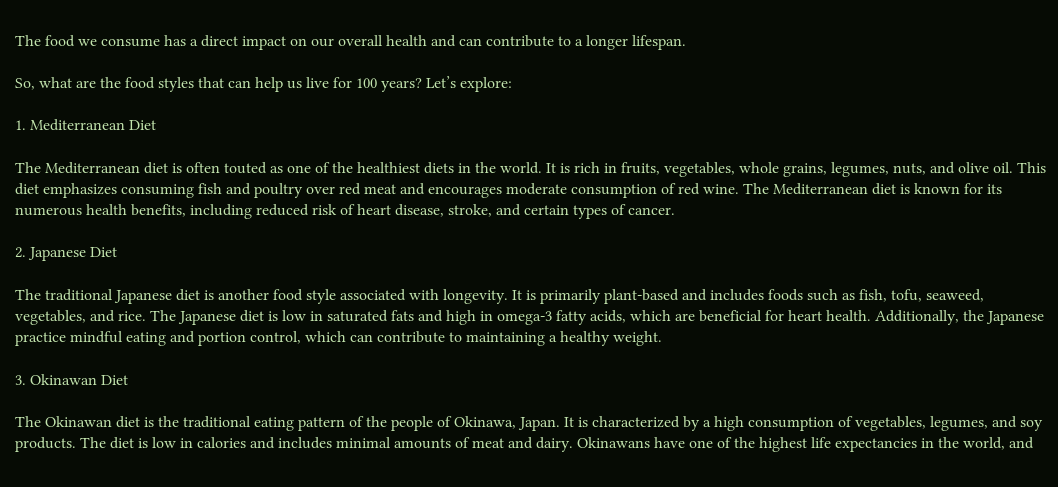The food we consume has a direct impact on our overall health and can contribute to a longer lifespan.

So, what are the food styles that can help us live for 100 years? Let’s explore:

1. Mediterranean Diet

The Mediterranean diet is often touted as one of the healthiest diets in the world. It is rich in fruits, vegetables, whole grains, legumes, nuts, and olive oil. This diet emphasizes consuming fish and poultry over red meat and encourages moderate consumption of red wine. The Mediterranean diet is known for its numerous health benefits, including reduced risk of heart disease, stroke, and certain types of cancer.

2. Japanese Diet

The traditional Japanese diet is another food style associated with longevity. It is primarily plant-based and includes foods such as fish, tofu, seaweed, vegetables, and rice. The Japanese diet is low in saturated fats and high in omega-3 fatty acids, which are beneficial for heart health. Additionally, the Japanese practice mindful eating and portion control, which can contribute to maintaining a healthy weight.

3. Okinawan Diet

The Okinawan diet is the traditional eating pattern of the people of Okinawa, Japan. It is characterized by a high consumption of vegetables, legumes, and soy products. The diet is low in calories and includes minimal amounts of meat and dairy. Okinawans have one of the highest life expectancies in the world, and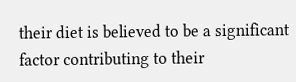their diet is believed to be a significant factor contributing to their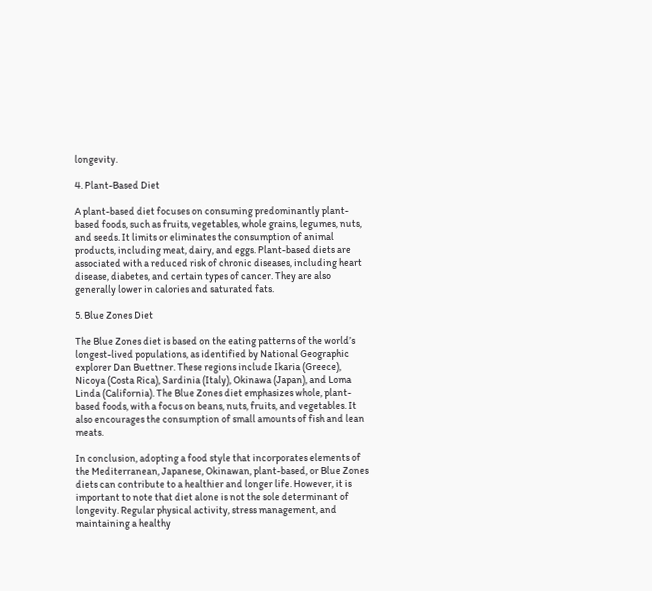longevity.

4. Plant-Based Diet

A plant-based diet focuses on consuming predominantly plant-based foods, such as fruits, vegetables, whole grains, legumes, nuts, and seeds. It limits or eliminates the consumption of animal products, including meat, dairy, and eggs. Plant-based diets are associated with a reduced risk of chronic diseases, including heart disease, diabetes, and certain types of cancer. They are also generally lower in calories and saturated fats.

5. Blue Zones Diet

The Blue Zones diet is based on the eating patterns of the world’s longest-lived populations, as identified by National Geographic explorer Dan Buettner. These regions include Ikaria (Greece), Nicoya (Costa Rica), Sardinia (Italy), Okinawa (Japan), and Loma Linda (California). The Blue Zones diet emphasizes whole, plant-based foods, with a focus on beans, nuts, fruits, and vegetables. It also encourages the consumption of small amounts of fish and lean meats.

In conclusion, adopting a food style that incorporates elements of the Mediterranean, Japanese, Okinawan, plant-based, or Blue Zones diets can contribute to a healthier and longer life. However, it is important to note that diet alone is not the sole determinant of longevity. Regular physical activity, stress management, and maintaining a healthy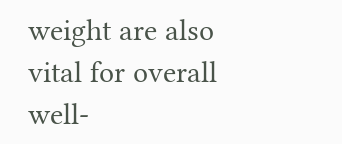weight are also vital for overall well-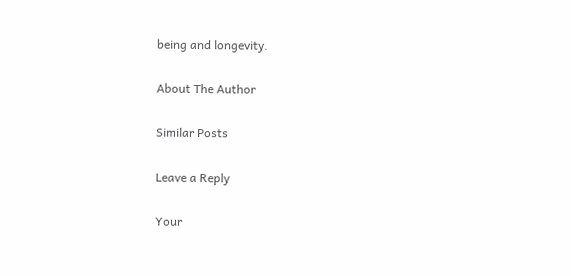being and longevity.

About The Author

Similar Posts

Leave a Reply

Your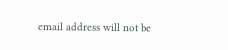email address will not be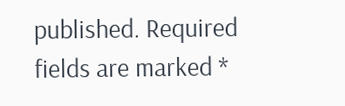published. Required fields are marked *